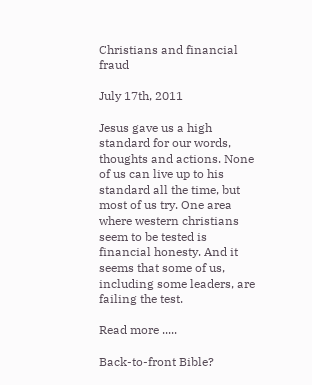Christians and financial fraud

July 17th, 2011

Jesus gave us a high standard for our words, thoughts and actions. None of us can live up to his standard all the time, but most of us try. One area where western christians seem to be tested is financial honesty. And it seems that some of us, including some leaders, are failing the test.

Read more .....

Back-to-front Bible?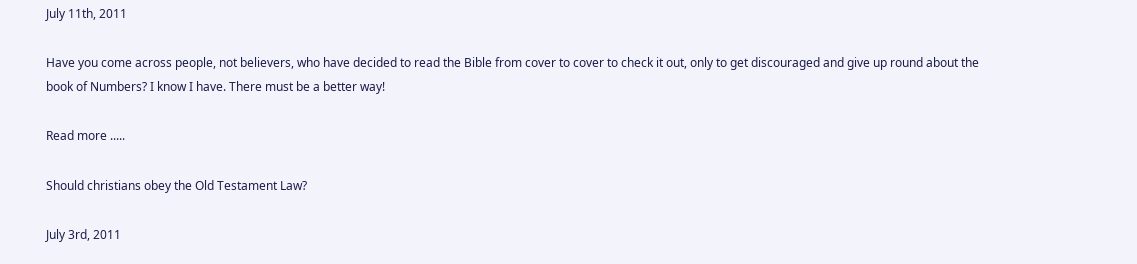July 11th, 2011

Have you come across people, not believers, who have decided to read the Bible from cover to cover to check it out, only to get discouraged and give up round about the book of Numbers? I know I have. There must be a better way!

Read more .....

Should christians obey the Old Testament Law?

July 3rd, 2011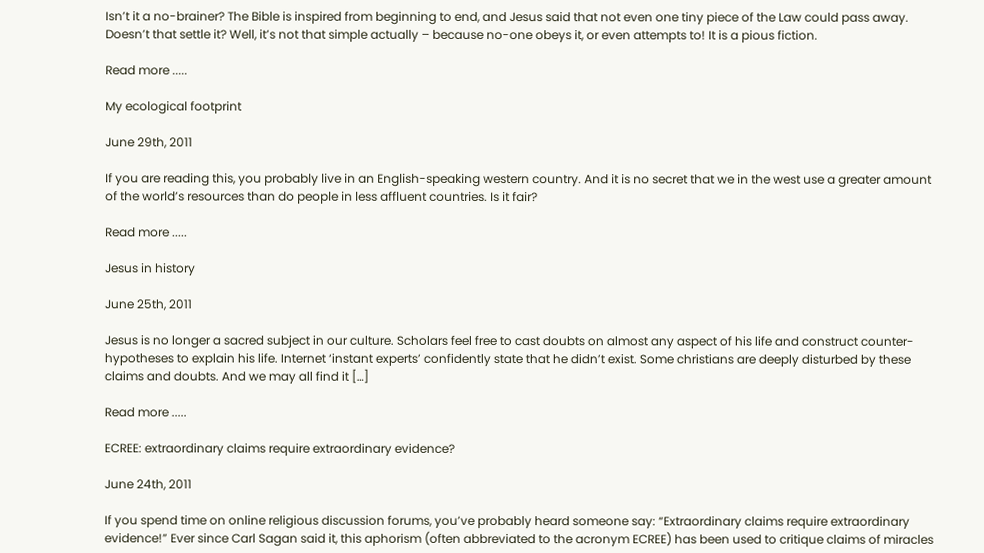Isn’t it a no-brainer? The Bible is inspired from beginning to end, and Jesus said that not even one tiny piece of the Law could pass away. Doesn’t that settle it? Well, it’s not that simple actually – because no-one obeys it, or even attempts to! It is a pious fiction.

Read more .....

My ecological footprint

June 29th, 2011

If you are reading this, you probably live in an English-speaking western country. And it is no secret that we in the west use a greater amount of the world’s resources than do people in less affluent countries. Is it fair?

Read more .....

Jesus in history

June 25th, 2011

Jesus is no longer a sacred subject in our culture. Scholars feel free to cast doubts on almost any aspect of his life and construct counter-hypotheses to explain his life. Internet ‘instant experts’ confidently state that he didn’t exist. Some christians are deeply disturbed by these claims and doubts. And we may all find it […]

Read more .....

ECREE: extraordinary claims require extraordinary evidence?

June 24th, 2011

If you spend time on online religious discussion forums, you’ve probably heard someone say: “Extraordinary claims require extraordinary evidence!” Ever since Carl Sagan said it, this aphorism (often abbreviated to the acronym ECREE) has been used to critique claims of miracles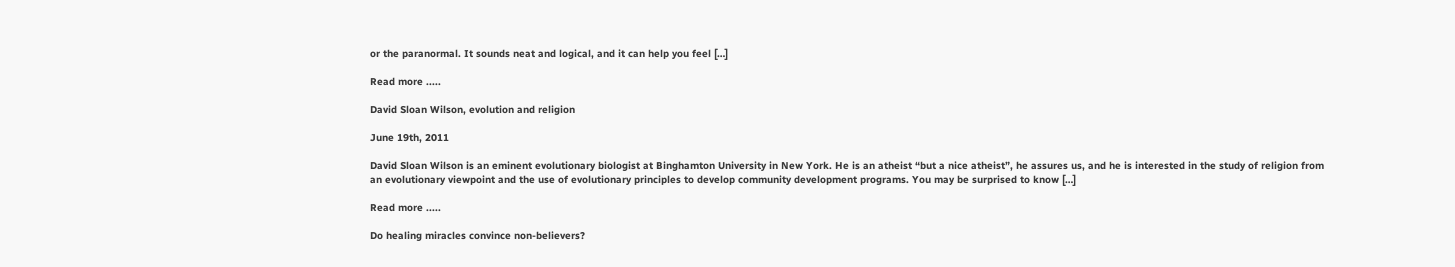or the paranormal. It sounds neat and logical, and it can help you feel […]

Read more .....

David Sloan Wilson, evolution and religion

June 19th, 2011

David Sloan Wilson is an eminent evolutionary biologist at Binghamton University in New York. He is an atheist “but a nice atheist”, he assures us, and he is interested in the study of religion from an evolutionary viewpoint and the use of evolutionary principles to develop community development programs. You may be surprised to know […]

Read more .....

Do healing miracles convince non-believers?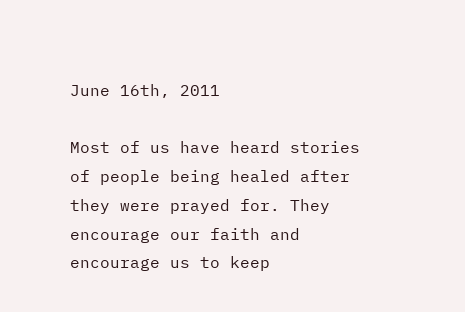June 16th, 2011

Most of us have heard stories of people being healed after they were prayed for. They encourage our faith and encourage us to keep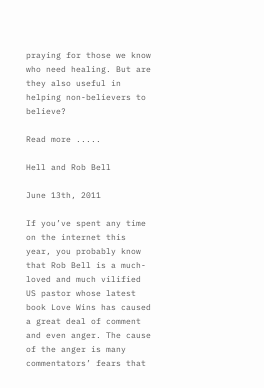praying for those we know who need healing. But are they also useful in helping non-believers to believe?

Read more .....

Hell and Rob Bell

June 13th, 2011

If you’ve spent any time on the internet this year, you probably know that Rob Bell is a much-loved and much vilified US pastor whose latest book Love Wins has caused a great deal of comment and even anger. The cause of the anger is many commentators’ fears that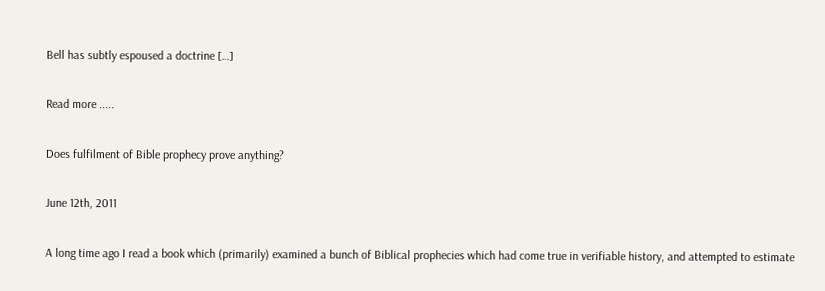Bell has subtly espoused a doctrine […]

Read more .....

Does fulfilment of Bible prophecy prove anything?

June 12th, 2011

A long time ago I read a book which (primarily) examined a bunch of Biblical prophecies which had come true in verifiable history, and attempted to estimate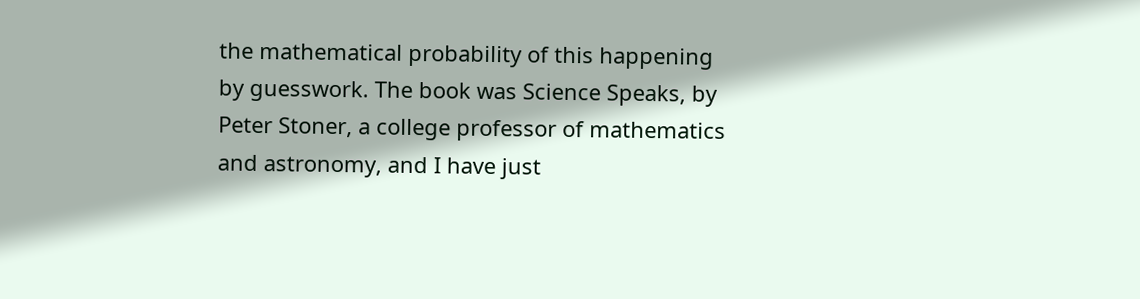the mathematical probability of this happening by guesswork. The book was Science Speaks, by Peter Stoner, a college professor of mathematics and astronomy, and I have just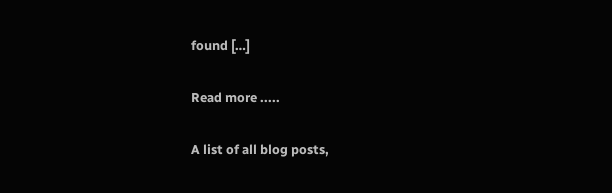found […]

Read more .....

A list of all blog posts,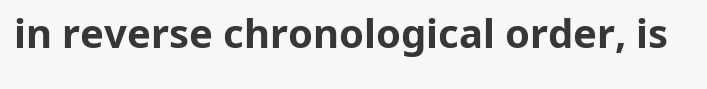in reverse chronological order, is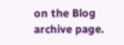on the Blog archive page.